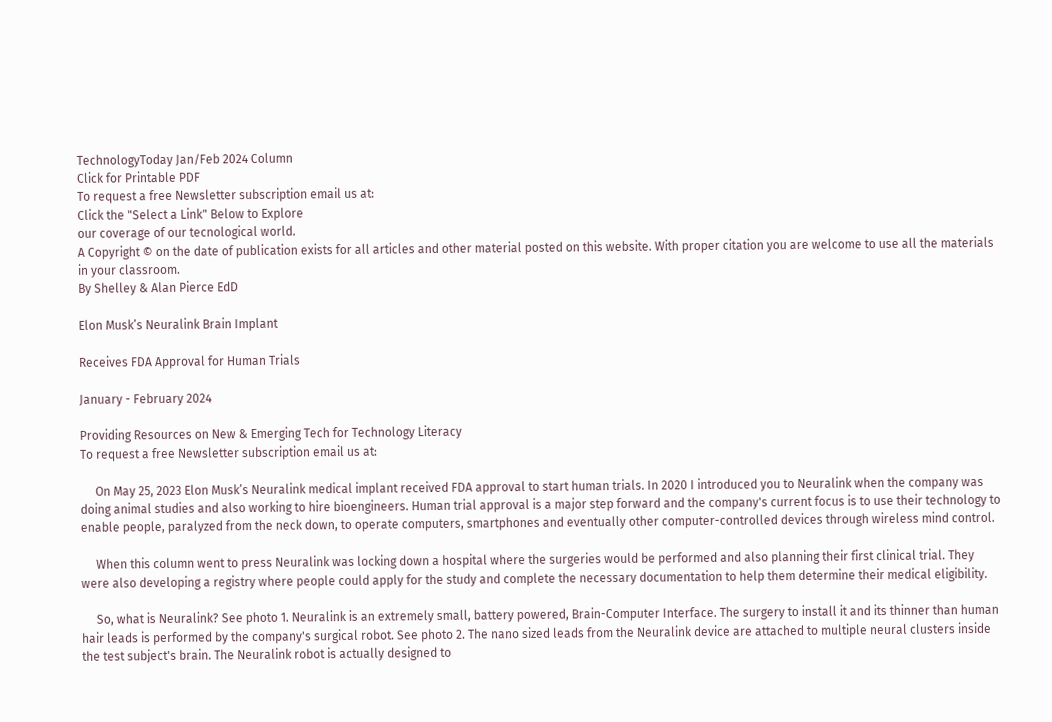TechnologyToday Jan/Feb 2024 Column
Click for Printable PDF
To request a free Newsletter subscription email us at:
Click the "Select a Link" Below to Explore
our coverage of our tecnological world.
A Copyright © on the date of publication exists for all articles and other material posted on this website. With proper citation you are welcome to use all the materials in your classroom.
By Shelley & Alan Pierce EdD

Elon Musk’s Neuralink Brain Implant

Receives FDA Approval for Human Trials

January - February 2024

Providing Resources on New & Emerging Tech for Technology Literacy
To request a free Newsletter subscription email us at:

     On May 25, 2023 Elon Musk’s Neuralink medical implant received FDA approval to start human trials. In 2020 I introduced you to Neuralink when the company was doing animal studies and also working to hire bioengineers. Human trial approval is a major step forward and the company's current focus is to use their technology to enable people, paralyzed from the neck down, to operate computers, smartphones and eventually other computer-controlled devices through wireless mind control.

     When this column went to press Neuralink was locking down a hospital where the surgeries would be performed and also planning their first clinical trial. They were also developing a registry where people could apply for the study and complete the necessary documentation to help them determine their medical eligibility.

     So, what is Neuralink? See photo 1. Neuralink is an extremely small, battery powered, Brain-Computer Interface. The surgery to install it and its thinner than human hair leads is performed by the company's surgical robot. See photo 2. The nano sized leads from the Neuralink device are attached to multiple neural clusters inside the test subject's brain. The Neuralink robot is actually designed to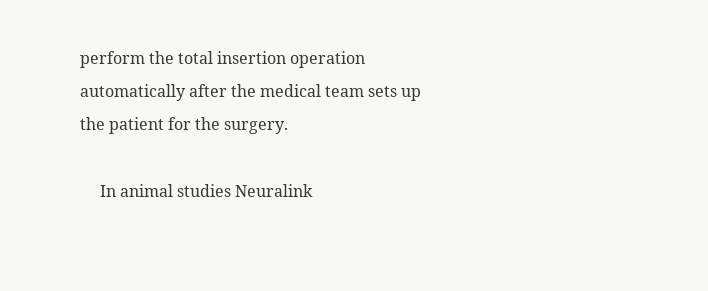perform the total insertion operation automatically after the medical team sets up the patient for the surgery.

     In animal studies Neuralink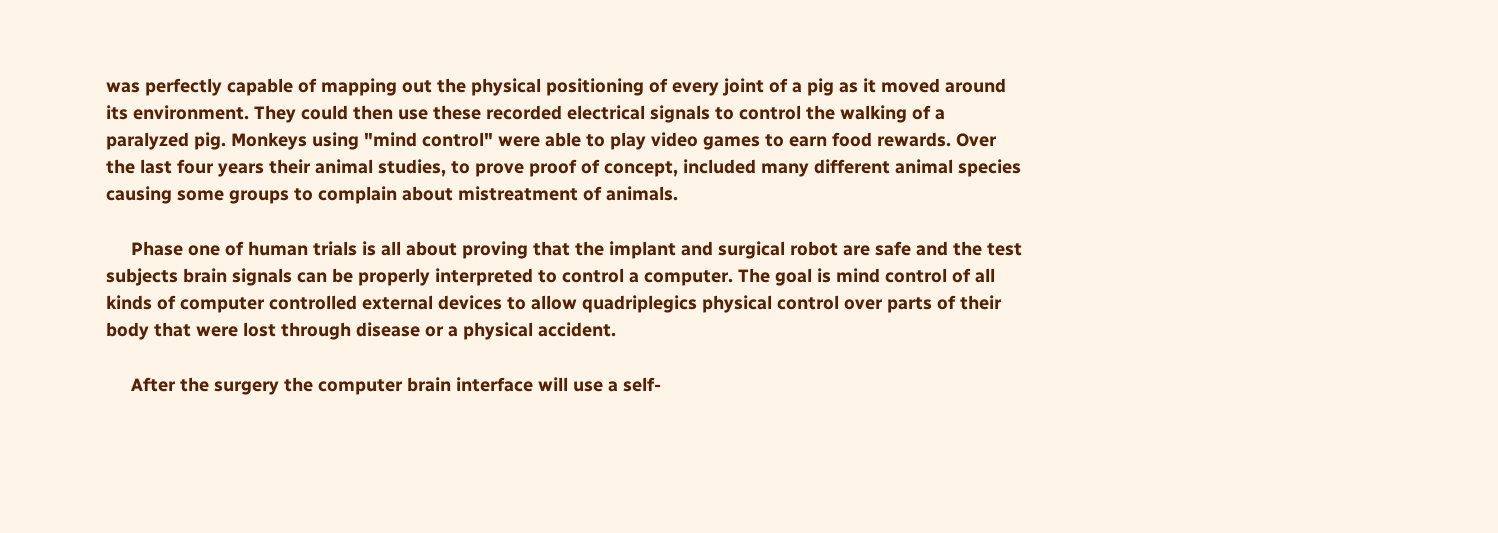was perfectly capable of mapping out the physical positioning of every joint of a pig as it moved around its environment. They could then use these recorded electrical signals to control the walking of a paralyzed pig. Monkeys using "mind control" were able to play video games to earn food rewards. Over the last four years their animal studies, to prove proof of concept, included many different animal species causing some groups to complain about mistreatment of animals.

     Phase one of human trials is all about proving that the implant and surgical robot are safe and the test subjects brain signals can be properly interpreted to control a computer. The goal is mind control of all kinds of computer controlled external devices to allow quadriplegics physical control over parts of their body that were lost through disease or a physical accident.

     After the surgery the computer brain interface will use a self-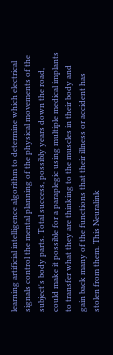learning artificial intelligence algorithm to determine which electrical signals control the mental planning of the physical movements of the subject's body parts. Total success, possibly years down the road, could make it possible for a paraplegic using multiple medical implants to transfer what they are thinking to the muscles in their body and gain back many of the functions that their illness or accident has stolen from them. This Neuralink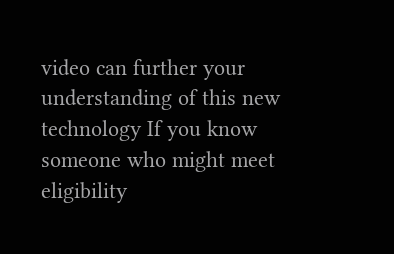video can further your understanding of this new technology If you know someone who might meet eligibility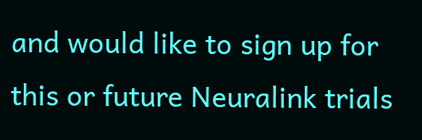and would like to sign up for this or future Neuralink trials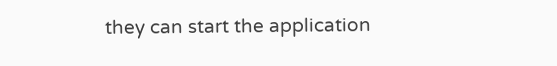they can start the application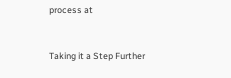process at


Taking it a Step Further